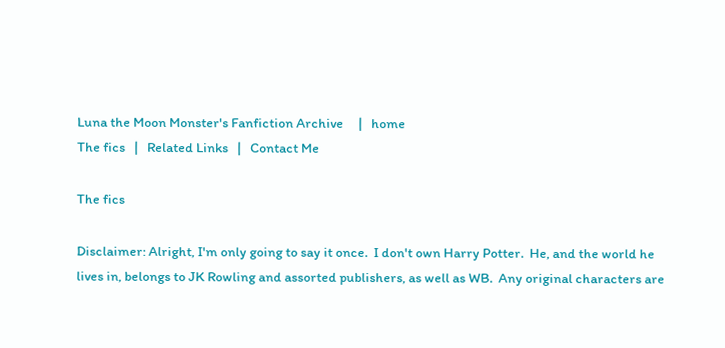Luna the Moon Monster's Fanfiction Archive     |   home
The fics   |   Related Links   |   Contact Me

The fics

Disclaimer: Alright, I'm only going to say it once.  I don't own Harry Potter.  He, and the world he lives in, belongs to JK Rowling and assorted publishers, as well as WB.  Any original characters are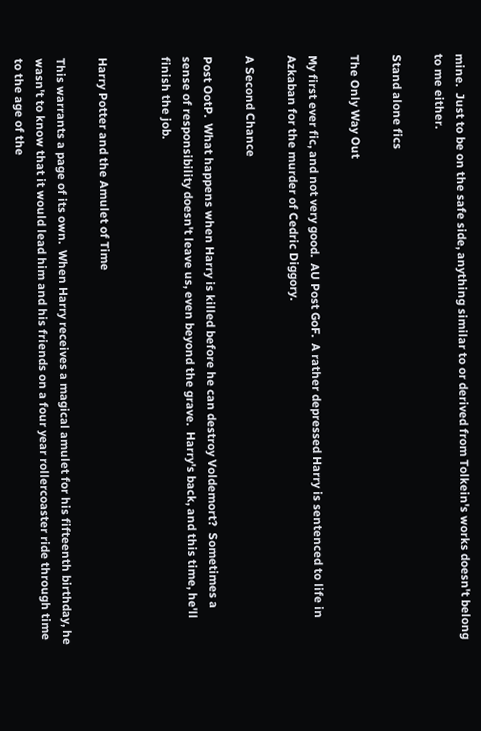mine.  Just to be on the safe side, anything similar to or derived from Tolkein's works doesn't belong to me either.

Stand alone fics

The Only Way Out

My first ever fic, and not very good.  AU Post GoF.  A rather depressed Harry is sentenced to life in Azkaban for the murder of Cedric Diggory.

A Second Chance

Post OotP.  What happens when Harry is killed before he can destroy Voldemort?  Sometimes a sense of responsibility doesn't leave us, even beyond the grave.  Harry's back, and this time, he'll finish the job.


Harry Potter and the Amulet of Time

This warrants a page of its own.  When Harry receives a magical amulet for his fifteenth birthday, he wasn't to know that it would lead him and his friends on a four year rollercoaster ride through time to the age of the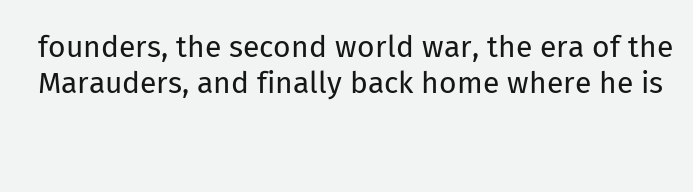founders, the second world war, the era of the Marauders, and finally back home where he is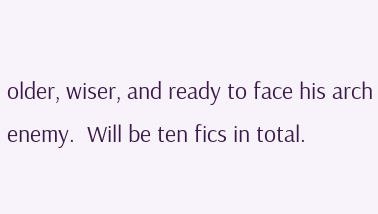older, wiser, and ready to face his arch enemy.  Will be ten fics in total.